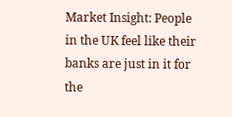Market Insight: People in the UK feel like their banks are just in it for the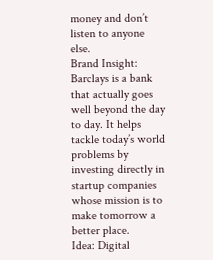money and don’t listen to anyone else.
Brand Insight: Barclays is a bank that actually goes well beyond the day to day. It helps tackle today’s world problems by investing directly in startup companies whose mission is to make tomorrow a better place.
Idea: Digital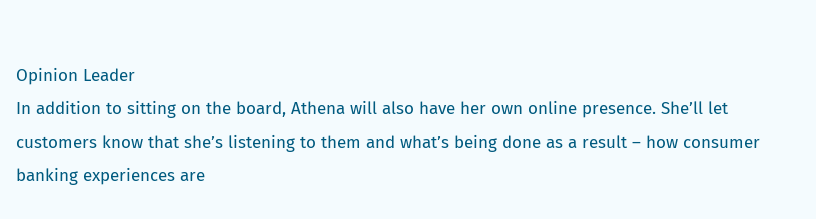Opinion Leader
In addition to sitting on the board, Athena will also have her own online presence. She’ll let customers know that she’s listening to them and what’s being done as a result – how consumer banking experiences are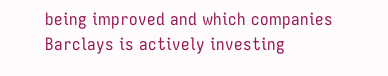being improved and which companies Barclays is actively investing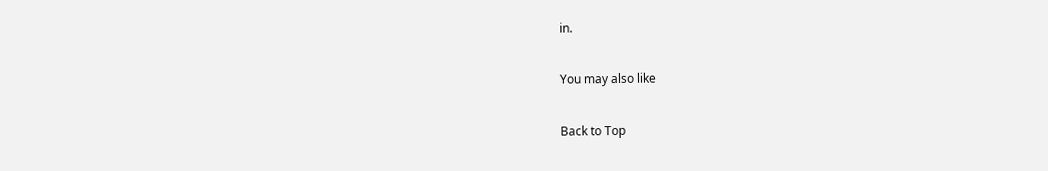in.

You may also like

Back to Top